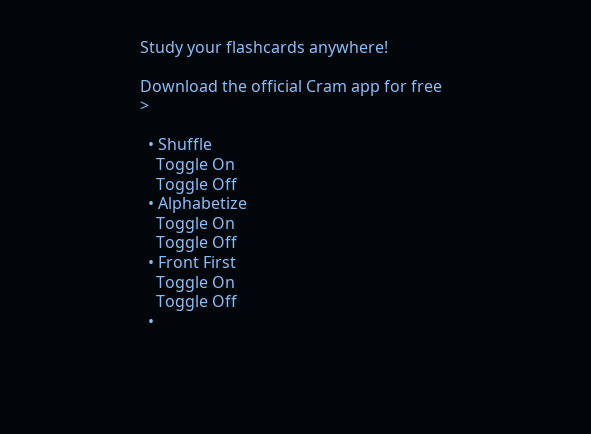Study your flashcards anywhere!

Download the official Cram app for free >

  • Shuffle
    Toggle On
    Toggle Off
  • Alphabetize
    Toggle On
    Toggle Off
  • Front First
    Toggle On
    Toggle Off
  •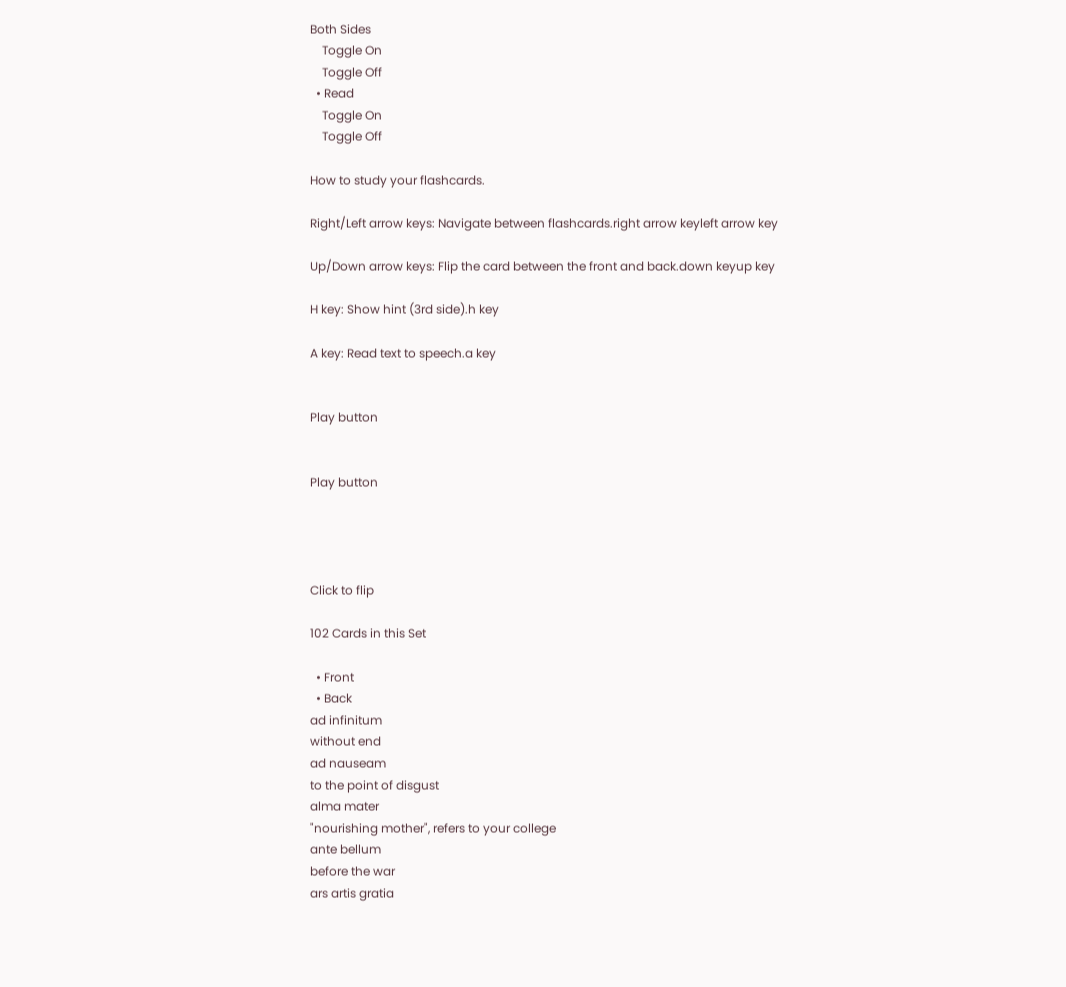Both Sides
    Toggle On
    Toggle Off
  • Read
    Toggle On
    Toggle Off

How to study your flashcards.

Right/Left arrow keys: Navigate between flashcards.right arrow keyleft arrow key

Up/Down arrow keys: Flip the card between the front and back.down keyup key

H key: Show hint (3rd side).h key

A key: Read text to speech.a key


Play button


Play button




Click to flip

102 Cards in this Set

  • Front
  • Back
ad infinitum
without end
ad nauseam
to the point of disgust
alma mater
"nourishing mother", refers to your college
ante bellum
before the war
ars artis gratia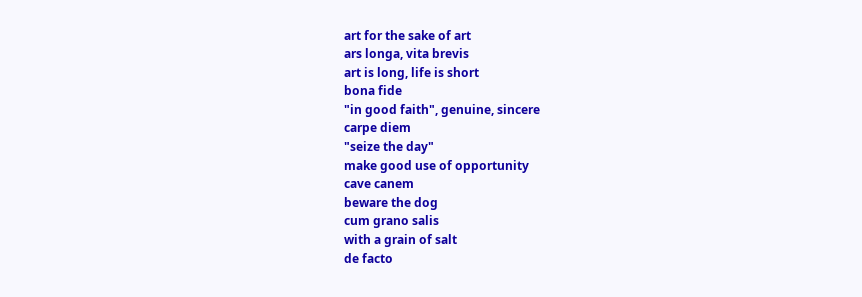art for the sake of art
ars longa, vita brevis
art is long, life is short
bona fide
"in good faith", genuine, sincere
carpe diem
"seize the day"
make good use of opportunity
cave canem
beware the dog
cum grano salis
with a grain of salt
de facto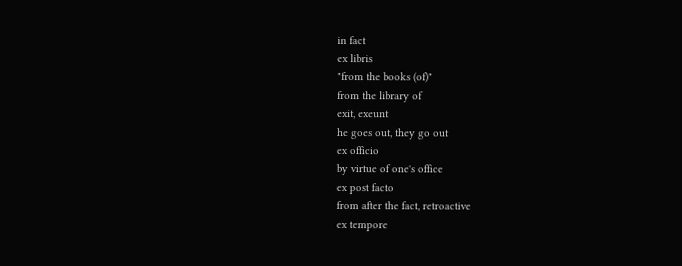in fact
ex libris
"from the books (of)"
from the library of
exit, exeunt
he goes out, they go out
ex officio
by virtue of one's office
ex post facto
from after the fact, retroactive
ex tempore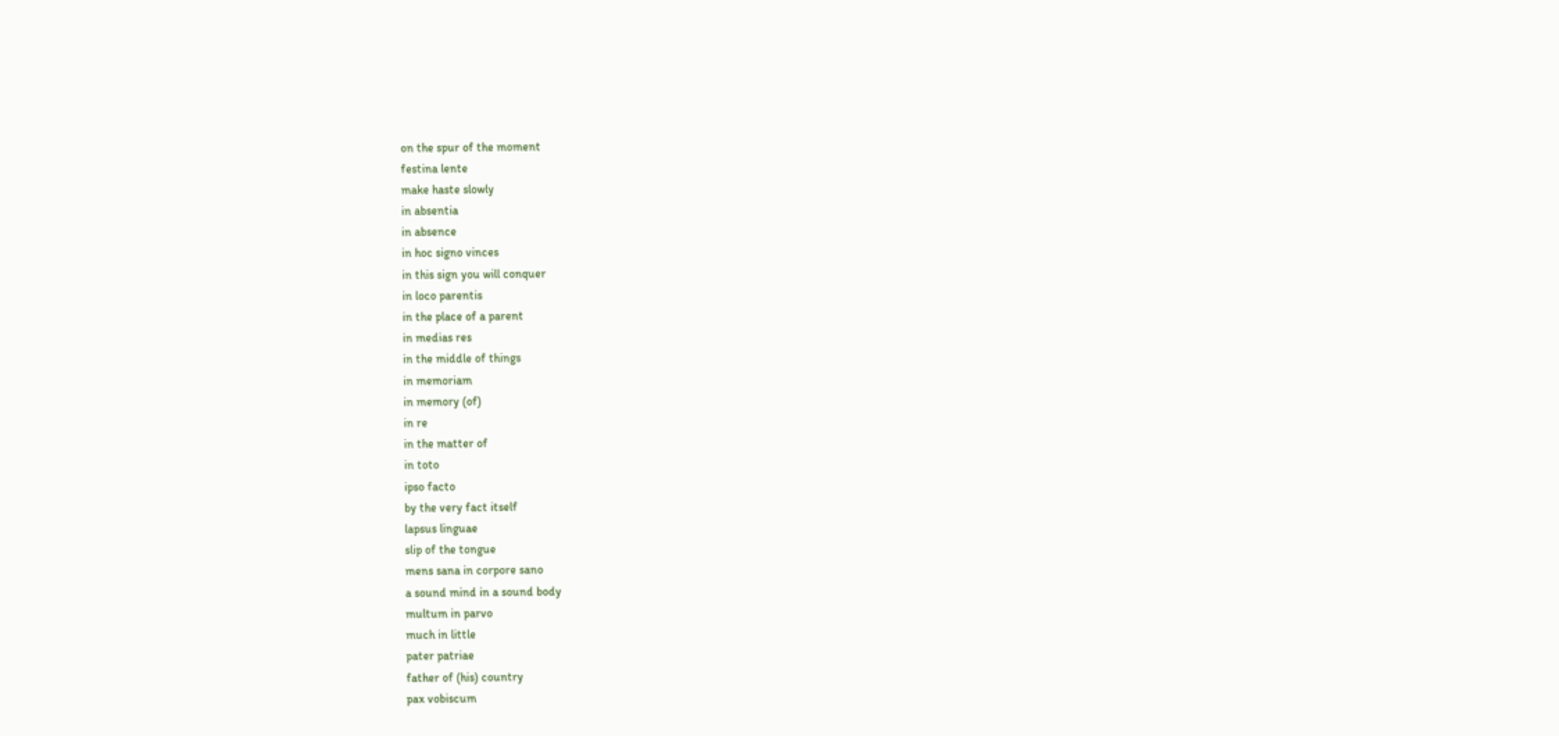on the spur of the moment
festina lente
make haste slowly
in absentia
in absence
in hoc signo vinces
in this sign you will conquer
in loco parentis
in the place of a parent
in medias res
in the middle of things
in memoriam
in memory (of)
in re
in the matter of
in toto
ipso facto
by the very fact itself
lapsus linguae
slip of the tongue
mens sana in corpore sano
a sound mind in a sound body
multum in parvo
much in little
pater patriae
father of (his) country
pax vobiscum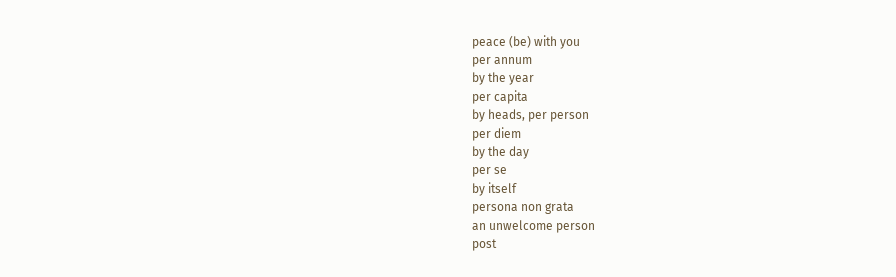peace (be) with you
per annum
by the year
per capita
by heads, per person
per diem
by the day
per se
by itself
persona non grata
an unwelcome person
post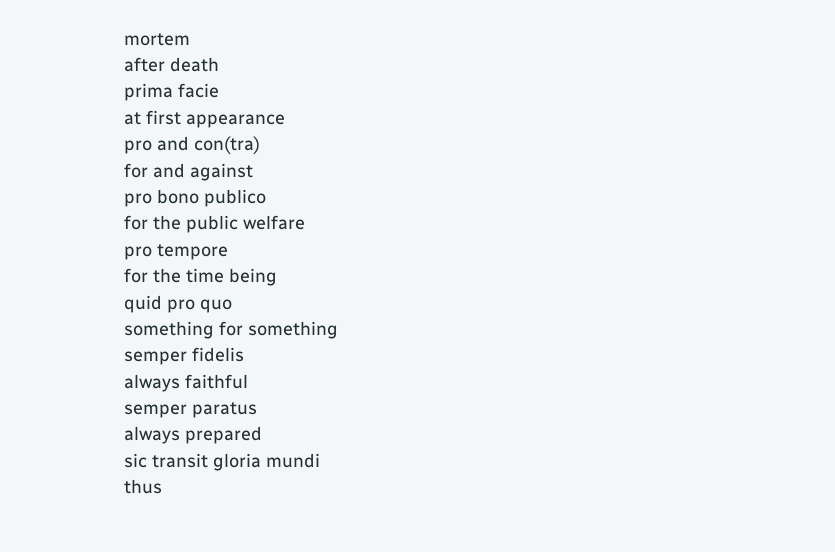mortem
after death
prima facie
at first appearance
pro and con(tra)
for and against
pro bono publico
for the public welfare
pro tempore
for the time being
quid pro quo
something for something
semper fidelis
always faithful
semper paratus
always prepared
sic transit gloria mundi
thus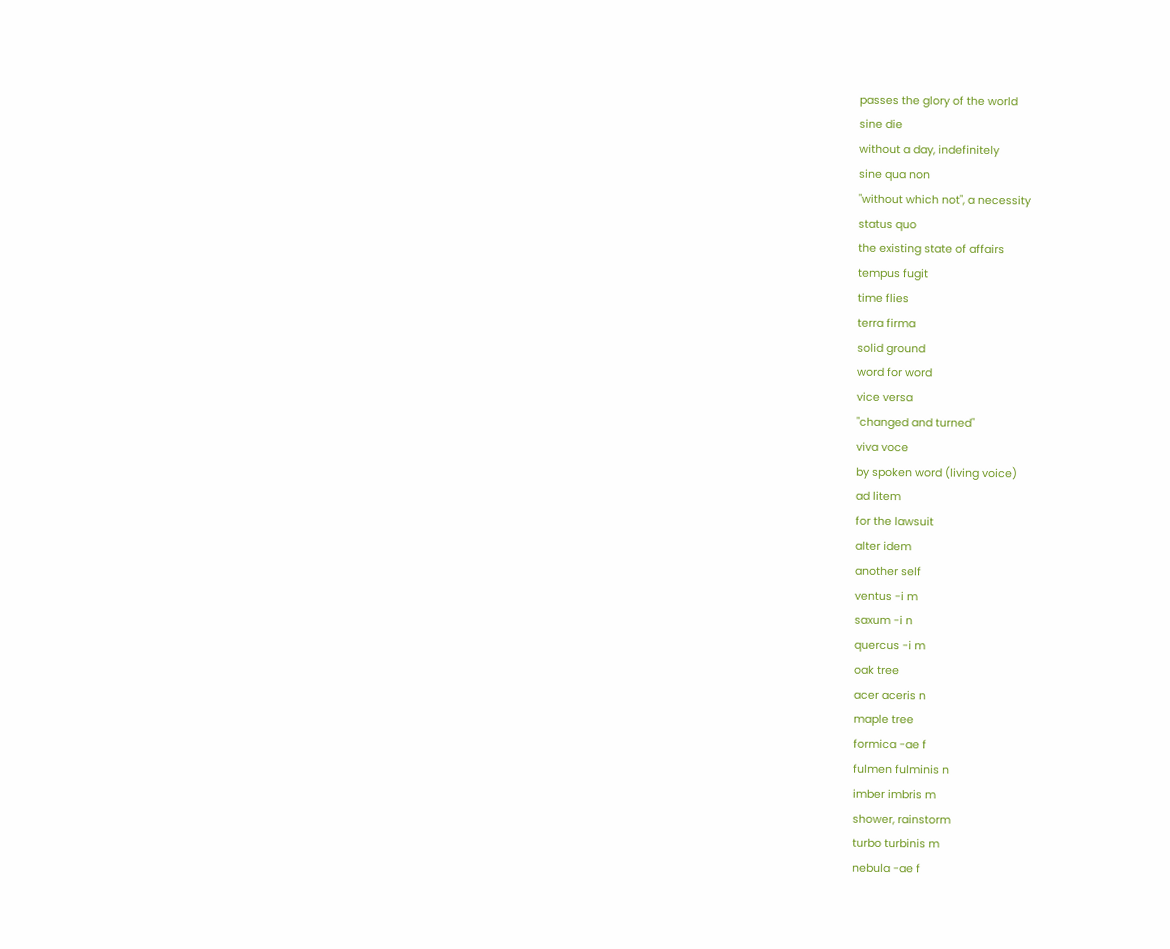passes the glory of the world
sine die
without a day, indefinitely
sine qua non
"without which not", a necessity
status quo
the existing state of affairs
tempus fugit
time flies
terra firma
solid ground
word for word
vice versa
"changed and turned"
viva voce
by spoken word (living voice)
ad litem
for the lawsuit
alter idem
another self
ventus -i m
saxum -i n
quercus -i m
oak tree
acer aceris n
maple tree
formica -ae f
fulmen fulminis n
imber imbris m
shower, rainstorm
turbo turbinis m
nebula -ae f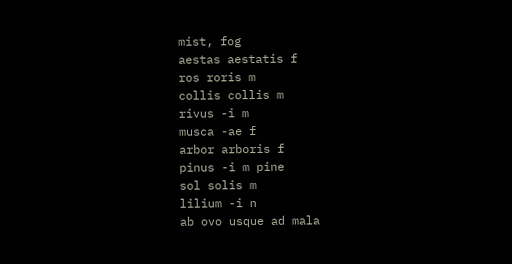mist, fog
aestas aestatis f
ros roris m
collis collis m
rivus -i m
musca -ae f
arbor arboris f
pinus -i m pine
sol solis m
lilium -i n
ab ovo usque ad mala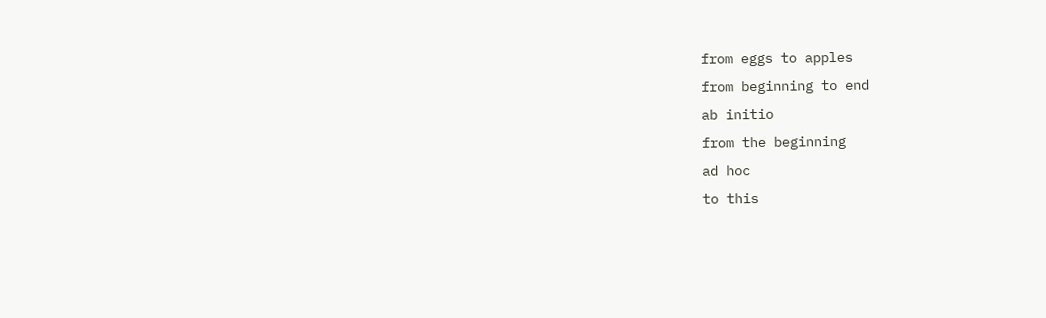from eggs to apples
from beginning to end
ab initio
from the beginning
ad hoc
to this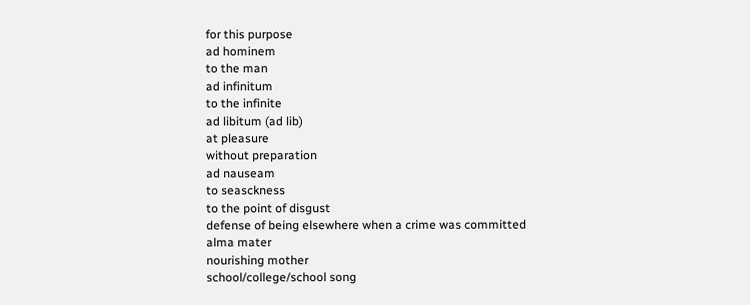for this purpose
ad hominem
to the man
ad infinitum
to the infinite
ad libitum (ad lib)
at pleasure
without preparation
ad nauseam
to seasckness
to the point of disgust
defense of being elsewhere when a crime was committed
alma mater
nourishing mother
school/college/school song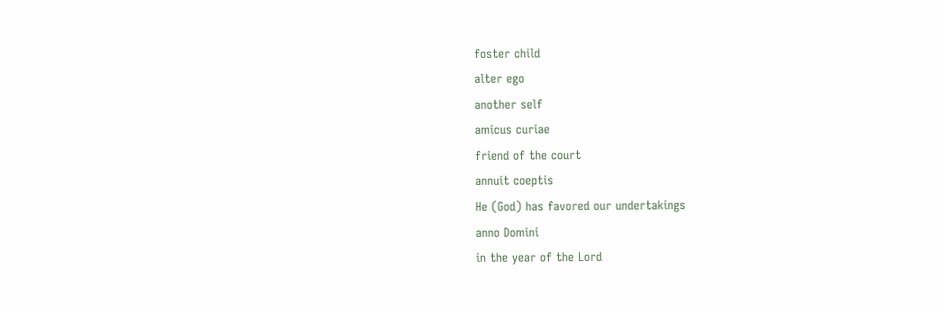foster child
alter ego
another self
amicus curiae
friend of the court
annuit coeptis
He (God) has favored our undertakings
anno Domini
in the year of the Lord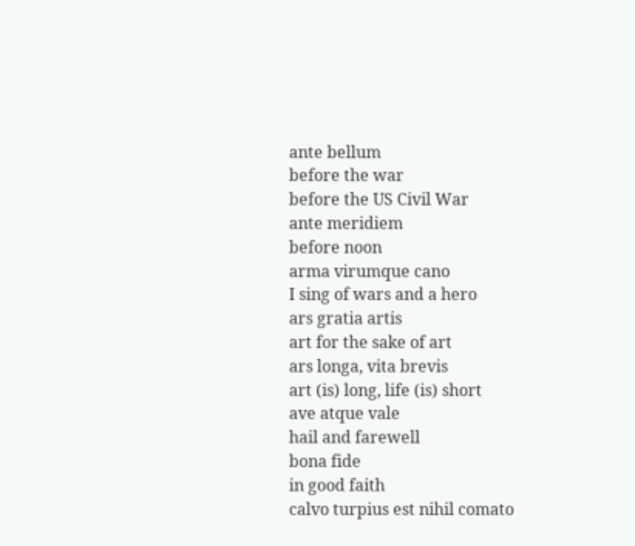ante bellum
before the war
before the US Civil War
ante meridiem
before noon
arma virumque cano
I sing of wars and a hero
ars gratia artis
art for the sake of art
ars longa, vita brevis
art (is) long, life (is) short
ave atque vale
hail and farewell
bona fide
in good faith
calvo turpius est nihil comato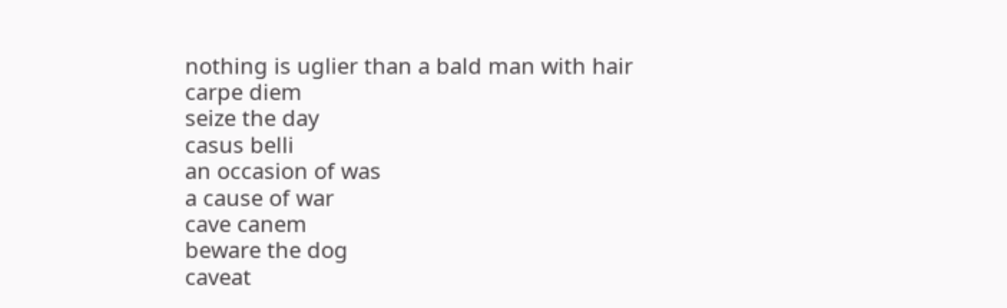nothing is uglier than a bald man with hair
carpe diem
seize the day
casus belli
an occasion of was
a cause of war
cave canem
beware the dog
caveat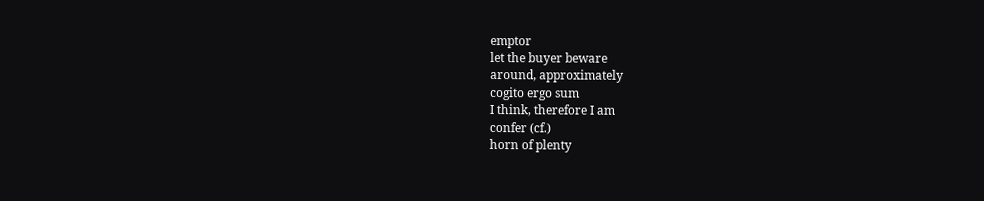emptor
let the buyer beware
around, approximately
cogito ergo sum
I think, therefore I am
confer (cf.)
horn of plenty